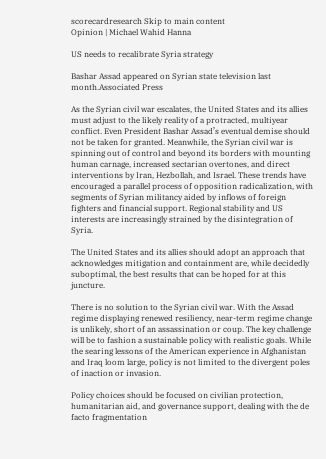scorecardresearch Skip to main content
Opinion | Michael Wahid Hanna

US needs to recalibrate Syria strategy

Bashar Assad appeared on Syrian state television last month.Associated Press

As the Syrian civil war escalates, the United States and its allies must adjust to the likely reality of a protracted, multiyear conflict. Even President Bashar Assad’s eventual demise should not be taken for granted. Meanwhile, the Syrian civil war is spinning out of control and beyond its borders with mounting human carnage, increased sectarian overtones, and direct interventions by Iran, Hezbollah, and Israel. These trends have encouraged a parallel process of opposition radicalization, with segments of Syrian militancy aided by inflows of foreign fighters and financial support. Regional stability and US interests are increasingly strained by the disintegration of Syria.

The United States and its allies should adopt an approach that acknowledges mitigation and containment are, while decidedly suboptimal, the best results that can be hoped for at this juncture.

There is no solution to the Syrian civil war. With the Assad regime displaying renewed resiliency, near-term regime change is unlikely, short of an assassination or coup. The key challenge will be to fashion a sustainable policy with realistic goals. While the searing lessons of the American experience in Afghanistan and Iraq loom large, policy is not limited to the divergent poles of inaction or invasion.

Policy choices should be focused on civilian protection, humanitarian aid, and governance support, dealing with the de facto fragmentation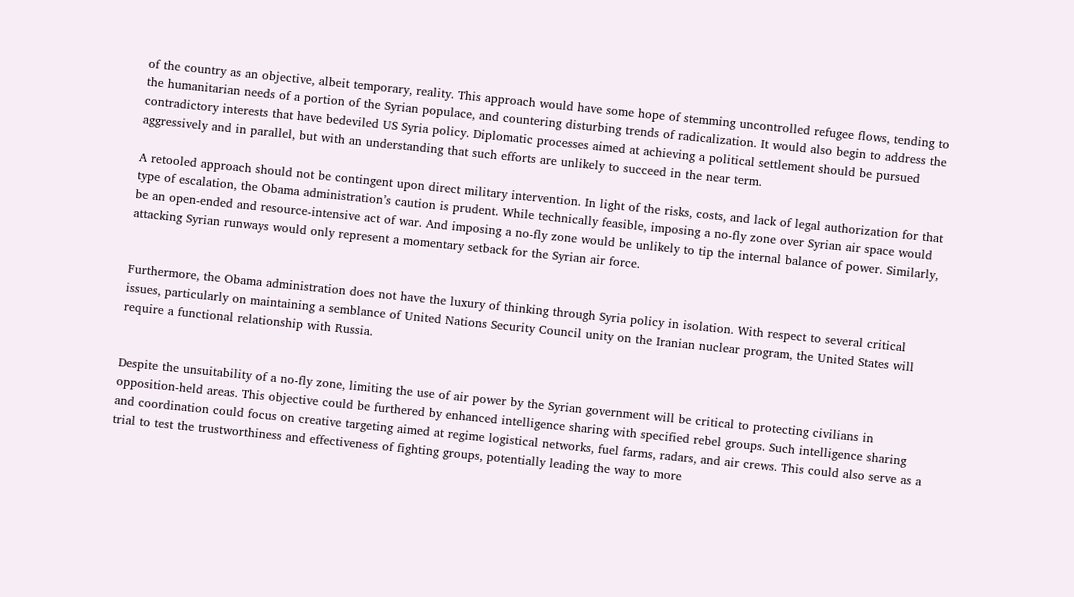of the country as an objective, albeit temporary, reality. This approach would have some hope of stemming uncontrolled refugee flows, tending to the humanitarian needs of a portion of the Syrian populace, and countering disturbing trends of radicalization. It would also begin to address the contradictory interests that have bedeviled US Syria policy. Diplomatic processes aimed at achieving a political settlement should be pursued aggressively and in parallel, but with an understanding that such efforts are unlikely to succeed in the near term.

A retooled approach should not be contingent upon direct military intervention. In light of the risks, costs, and lack of legal authorization for that type of escalation, the Obama administration’s caution is prudent. While technically feasible, imposing a no-fly zone over Syrian air space would be an open-ended and resource-intensive act of war. And imposing a no-fly zone would be unlikely to tip the internal balance of power. Similarly, attacking Syrian runways would only represent a momentary setback for the Syrian air force.


Furthermore, the Obama administration does not have the luxury of thinking through Syria policy in isolation. With respect to several critical issues, particularly on maintaining a semblance of United Nations Security Council unity on the Iranian nuclear program, the United States will require a functional relationship with Russia.


Despite the unsuitability of a no-fly zone, limiting the use of air power by the Syrian government will be critical to protecting civilians in opposition-held areas. This objective could be furthered by enhanced intelligence sharing with specified rebel groups. Such intelligence sharing and coordination could focus on creative targeting aimed at regime logistical networks, fuel farms, radars, and air crews. This could also serve as a trial to test the trustworthiness and effectiveness of fighting groups, potentially leading the way to more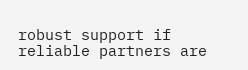robust support if reliable partners are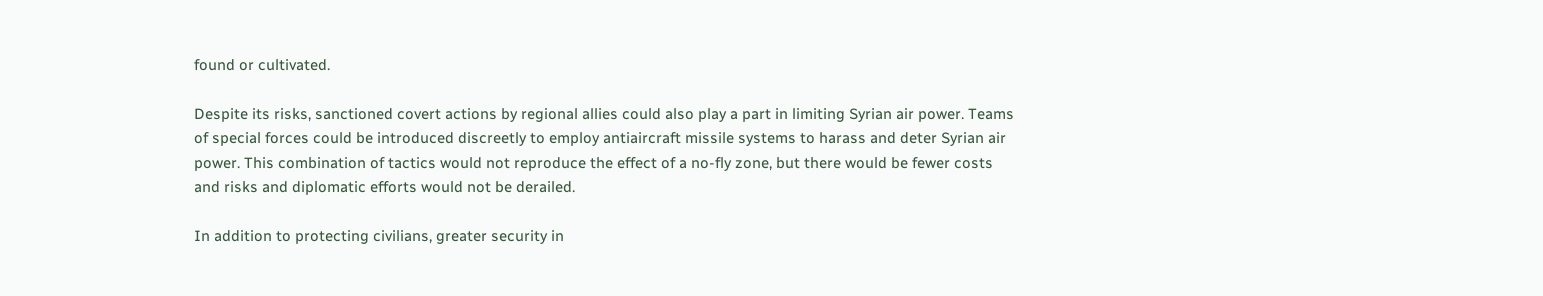found or cultivated.

Despite its risks, sanctioned covert actions by regional allies could also play a part in limiting Syrian air power. Teams of special forces could be introduced discreetly to employ antiaircraft missile systems to harass and deter Syrian air power. This combination of tactics would not reproduce the effect of a no-fly zone, but there would be fewer costs and risks and diplomatic efforts would not be derailed.

In addition to protecting civilians, greater security in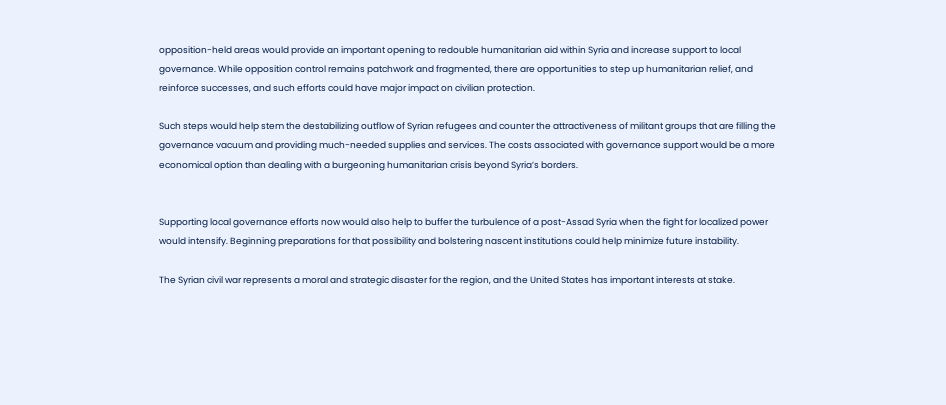opposition-held areas would provide an important opening to redouble humanitarian aid within Syria and increase support to local governance. While opposition control remains patchwork and fragmented, there are opportunities to step up humanitarian relief, and reinforce successes, and such efforts could have major impact on civilian protection.

Such steps would help stem the destabilizing outflow of Syrian refugees and counter the attractiveness of militant groups that are filling the governance vacuum and providing much-needed supplies and services. The costs associated with governance support would be a more economical option than dealing with a burgeoning humanitarian crisis beyond Syria’s borders.


Supporting local governance efforts now would also help to buffer the turbulence of a post-Assad Syria when the fight for localized power would intensify. Beginning preparations for that possibility and bolstering nascent institutions could help minimize future instability.

The Syrian civil war represents a moral and strategic disaster for the region, and the United States has important interests at stake.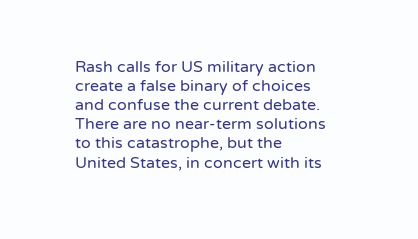Rash calls for US military action create a false binary of choices and confuse the current debate. There are no near-term solutions to this catastrophe, but the United States, in concert with its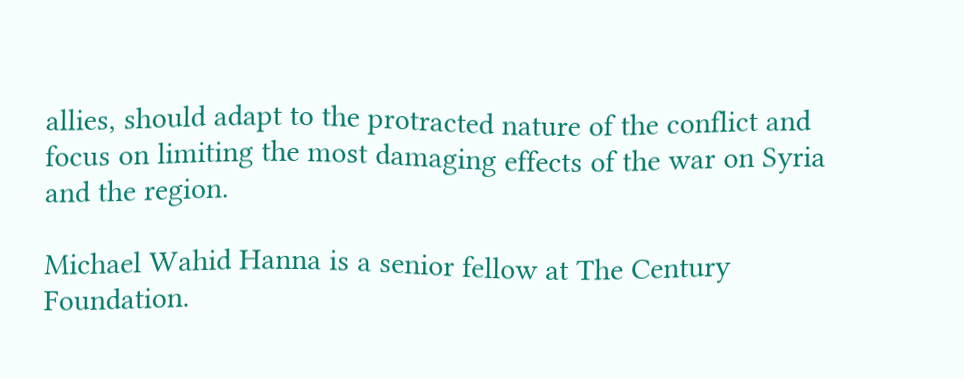allies, should adapt to the protracted nature of the conflict and focus on limiting the most damaging effects of the war on Syria and the region.

Michael Wahid Hanna is a senior fellow at The Century Foundation.